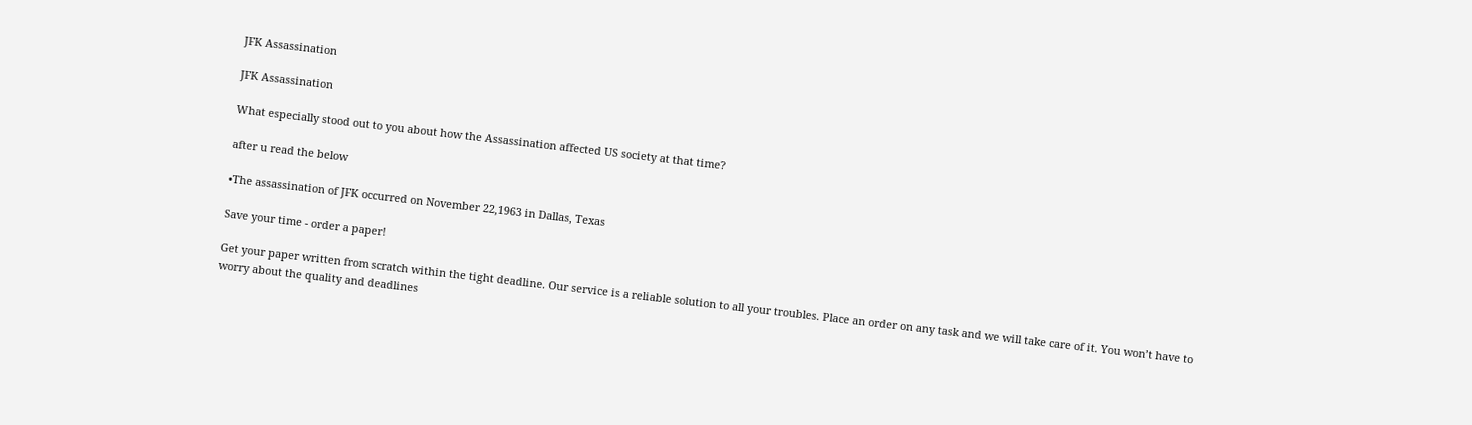JFK Assassination

JFK Assassination

What especially stood out to you about how the Assassination affected US society at that time?

after u read the below

•The assassination of JFK occurred on November 22,1963 in Dallas, Texas

Save your time - order a paper!

Get your paper written from scratch within the tight deadline. Our service is a reliable solution to all your troubles. Place an order on any task and we will take care of it. You won’t have to worry about the quality and deadlines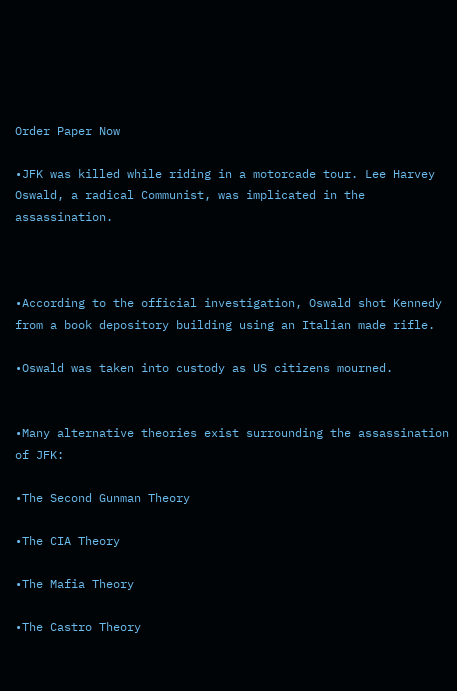Order Paper Now

•JFK was killed while riding in a motorcade tour. Lee Harvey Oswald, a radical Communist, was implicated in the assassination.



•According to the official investigation, Oswald shot Kennedy from a book depository building using an Italian made rifle.

•Oswald was taken into custody as US citizens mourned.


•Many alternative theories exist surrounding the assassination of JFK:

•The Second Gunman Theory

•The CIA Theory

•The Mafia Theory

•The Castro Theory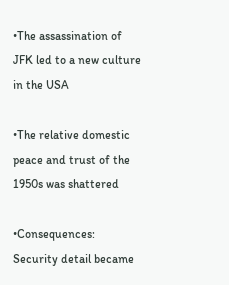•The assassination of JFK led to a new culture in the USA

•The relative domestic peace and trust of the 1950s was shattered

•Consequences: Security detail became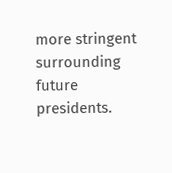more stringent surrounding future presidents.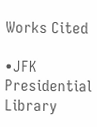Works Cited

•JFK Presidential Library